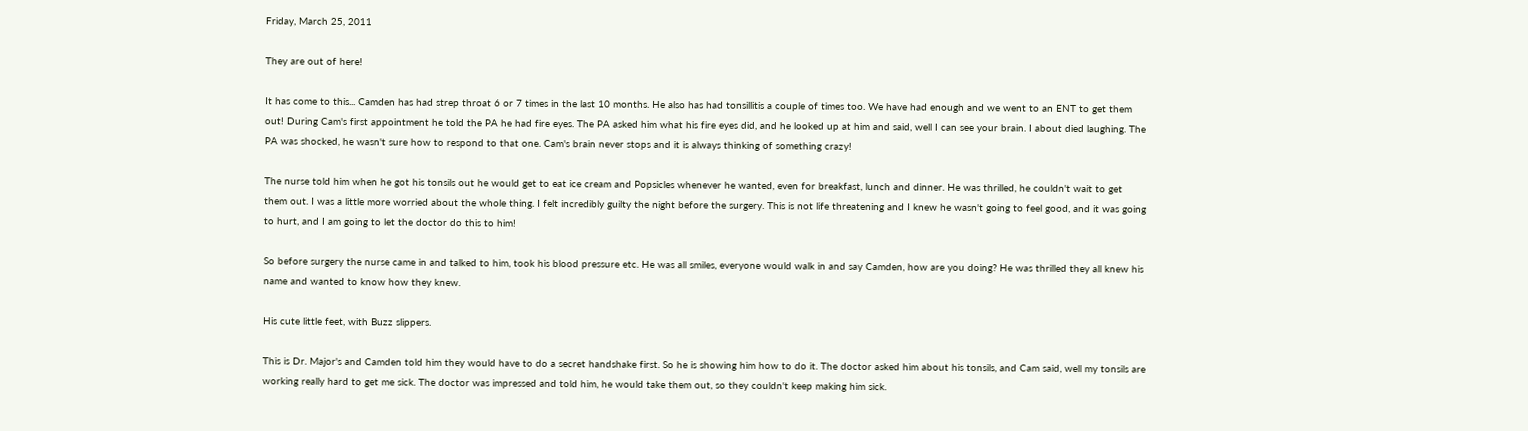Friday, March 25, 2011

They are out of here!

It has come to this... Camden has had strep throat 6 or 7 times in the last 10 months. He also has had tonsillitis a couple of times too. We have had enough and we went to an ENT to get them out! During Cam's first appointment he told the PA he had fire eyes. The PA asked him what his fire eyes did, and he looked up at him and said, well I can see your brain. I about died laughing. The PA was shocked, he wasn't sure how to respond to that one. Cam's brain never stops and it is always thinking of something crazy!

The nurse told him when he got his tonsils out he would get to eat ice cream and Popsicles whenever he wanted, even for breakfast, lunch and dinner. He was thrilled, he couldn't wait to get them out. I was a little more worried about the whole thing. I felt incredibly guilty the night before the surgery. This is not life threatening and I knew he wasn't going to feel good, and it was going to hurt, and I am going to let the doctor do this to him!

So before surgery the nurse came in and talked to him, took his blood pressure etc. He was all smiles, everyone would walk in and say Camden, how are you doing? He was thrilled they all knew his name and wanted to know how they knew.

His cute little feet, with Buzz slippers.

This is Dr. Major's and Camden told him they would have to do a secret handshake first. So he is showing him how to do it. The doctor asked him about his tonsils, and Cam said, well my tonsils are working really hard to get me sick. The doctor was impressed and told him, he would take them out, so they couldn't keep making him sick.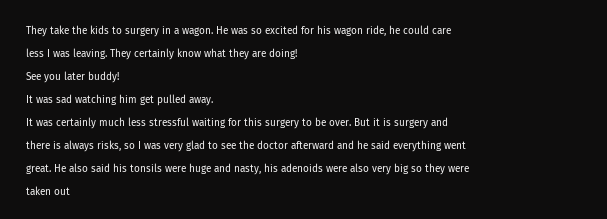They take the kids to surgery in a wagon. He was so excited for his wagon ride, he could care less I was leaving. They certainly know what they are doing!
See you later buddy!
It was sad watching him get pulled away.
It was certainly much less stressful waiting for this surgery to be over. But it is surgery and there is always risks, so I was very glad to see the doctor afterward and he said everything went great. He also said his tonsils were huge and nasty, his adenoids were also very big so they were taken out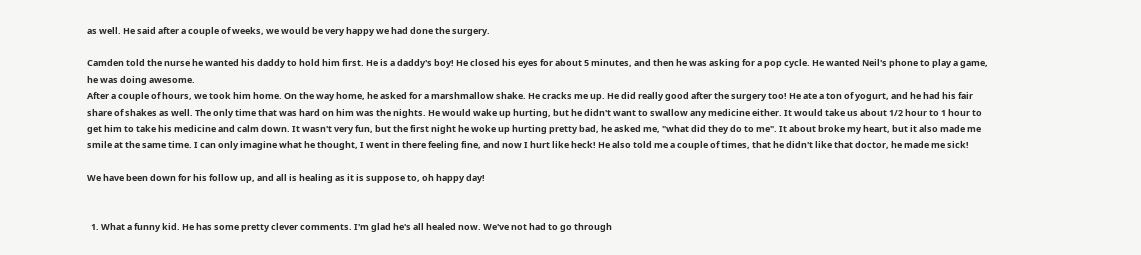as well. He said after a couple of weeks, we would be very happy we had done the surgery.

Camden told the nurse he wanted his daddy to hold him first. He is a daddy's boy! He closed his eyes for about 5 minutes, and then he was asking for a pop cycle. He wanted Neil's phone to play a game, he was doing awesome.
After a couple of hours, we took him home. On the way home, he asked for a marshmallow shake. He cracks me up. He did really good after the surgery too! He ate a ton of yogurt, and he had his fair share of shakes as well. The only time that was hard on him was the nights. He would wake up hurting, but he didn't want to swallow any medicine either. It would take us about 1/2 hour to 1 hour to get him to take his medicine and calm down. It wasn't very fun, but the first night he woke up hurting pretty bad, he asked me, "what did they do to me". It about broke my heart, but it also made me smile at the same time. I can only imagine what he thought, I went in there feeling fine, and now I hurt like heck! He also told me a couple of times, that he didn't like that doctor, he made me sick!

We have been down for his follow up, and all is healing as it is suppose to, oh happy day!


  1. What a funny kid. He has some pretty clever comments. I'm glad he's all healed now. We've not had to go through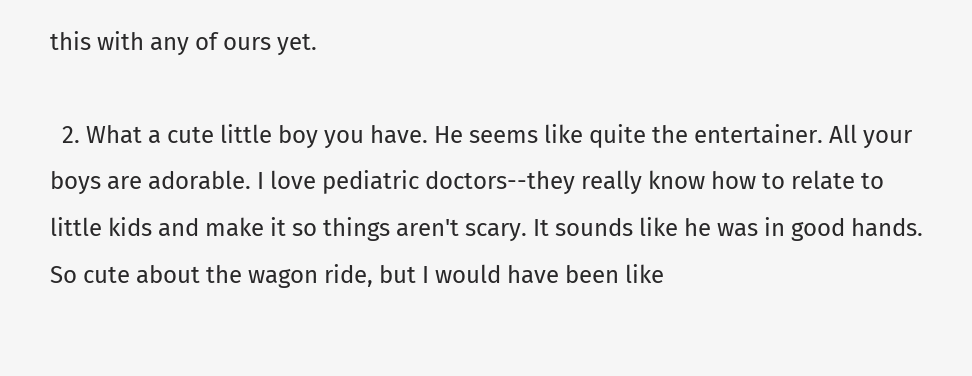this with any of ours yet.

  2. What a cute little boy you have. He seems like quite the entertainer. All your boys are adorable. I love pediatric doctors--they really know how to relate to little kids and make it so things aren't scary. It sounds like he was in good hands. So cute about the wagon ride, but I would have been like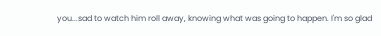you...sad to watch him roll away, knowing what was going to happen. I'm so glad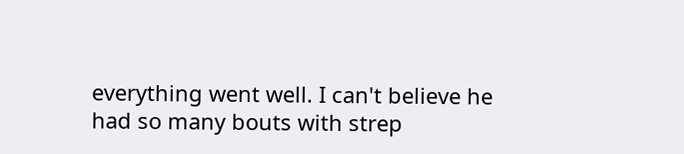everything went well. I can't believe he had so many bouts with strep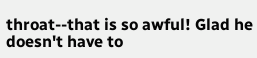throat--that is so awful! Glad he doesn't have to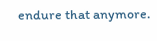endure that anymore.